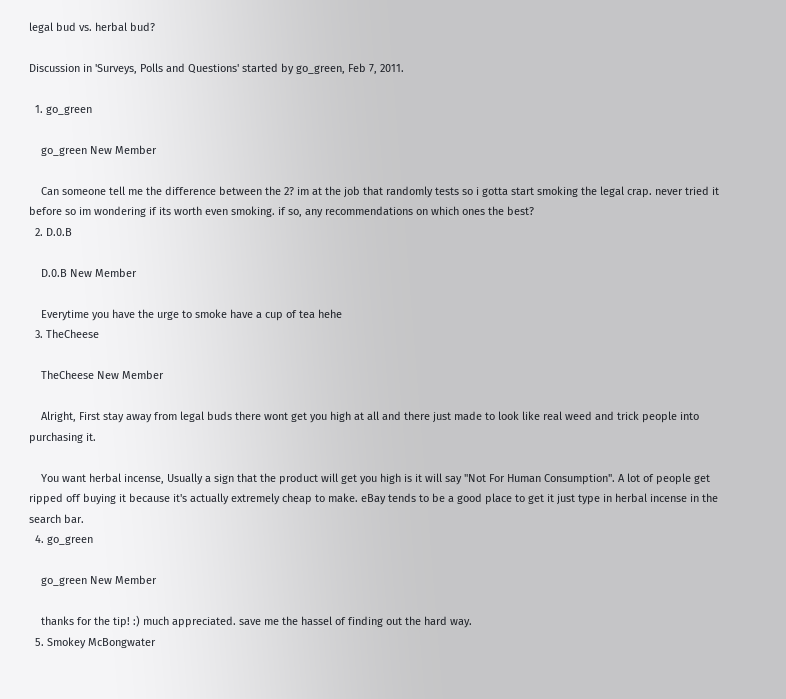legal bud vs. herbal bud?

Discussion in 'Surveys, Polls and Questions' started by go_green, Feb 7, 2011.

  1. go_green

    go_green New Member

    Can someone tell me the difference between the 2? im at the job that randomly tests so i gotta start smoking the legal crap. never tried it before so im wondering if its worth even smoking. if so, any recommendations on which ones the best?
  2. D.0.B

    D.0.B New Member

    Everytime you have the urge to smoke have a cup of tea hehe
  3. TheCheese

    TheCheese New Member

    Alright, First stay away from legal buds there wont get you high at all and there just made to look like real weed and trick people into purchasing it.

    You want herbal incense, Usually a sign that the product will get you high is it will say "Not For Human Consumption". A lot of people get ripped off buying it because it's actually extremely cheap to make. eBay tends to be a good place to get it just type in herbal incense in the search bar.
  4. go_green

    go_green New Member

    thanks for the tip! :) much appreciated. save me the hassel of finding out the hard way.
  5. Smokey McBongwater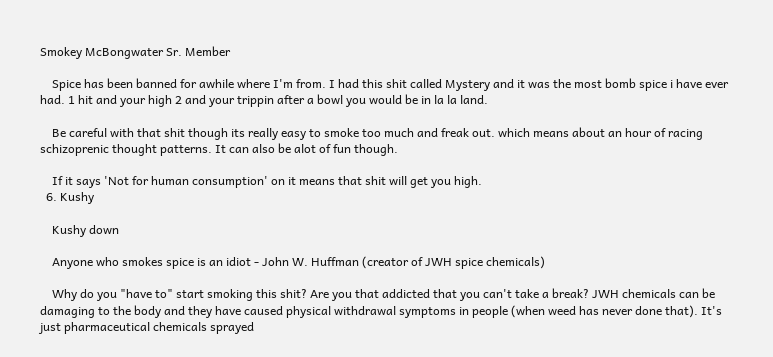Smokey McBongwater Sr. Member

    Spice has been banned for awhile where I'm from. I had this shit called Mystery and it was the most bomb spice i have ever had. 1 hit and your high 2 and your trippin after a bowl you would be in la la land.

    Be careful with that shit though its really easy to smoke too much and freak out. which means about an hour of racing schizoprenic thought patterns. It can also be alot of fun though.

    If it says 'Not for human consumption' on it means that shit will get you high.
  6. Kushy

    Kushy down

    Anyone who smokes spice is an idiot - John W. Huffman (creator of JWH spice chemicals)

    Why do you "have to" start smoking this shit? Are you that addicted that you can't take a break? JWH chemicals can be damaging to the body and they have caused physical withdrawal symptoms in people (when weed has never done that). It's just pharmaceutical chemicals sprayed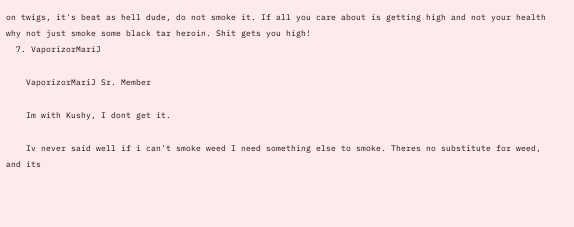on twigs, it's beat as hell dude, do not smoke it. If all you care about is getting high and not your health why not just smoke some black tar heroin. Shit gets you high!
  7. VaporizorMariJ

    VaporizorMariJ Sr. Member

    Im with Kushy, I dont get it.

    Iv never said well if i can't smoke weed I need something else to smoke. Theres no substitute for weed, and its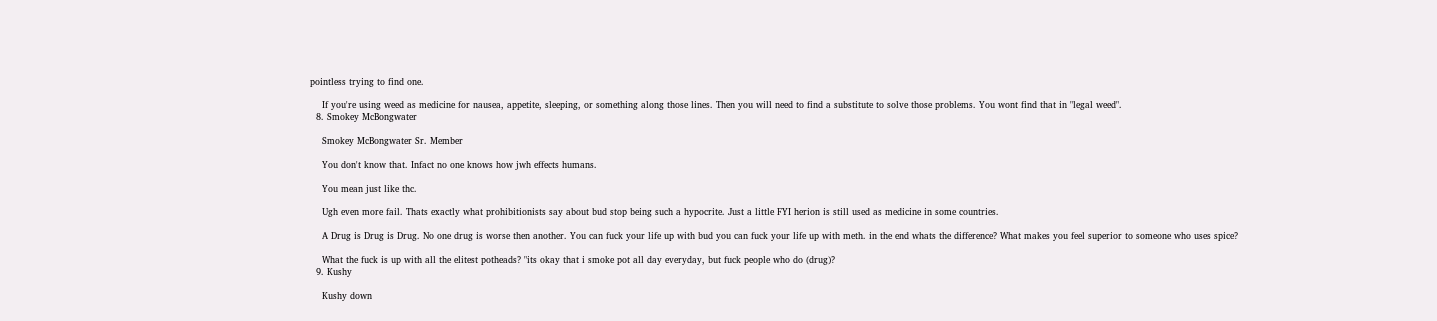pointless trying to find one.

    If you're using weed as medicine for nausea, appetite, sleeping, or something along those lines. Then you will need to find a substitute to solve those problems. You wont find that in "legal weed".
  8. Smokey McBongwater

    Smokey McBongwater Sr. Member

    You don't know that. Infact no one knows how jwh effects humans.

    You mean just like thc.

    Ugh even more fail. Thats exactly what prohibitionists say about bud stop being such a hypocrite. Just a little FYI herion is still used as medicine in some countries.

    A Drug is Drug is Drug. No one drug is worse then another. You can fuck your life up with bud you can fuck your life up with meth. in the end whats the difference? What makes you feel superior to someone who uses spice?

    What the fuck is up with all the elitest potheads? "its okay that i smoke pot all day everyday, but fuck people who do (drug)?
  9. Kushy

    Kushy down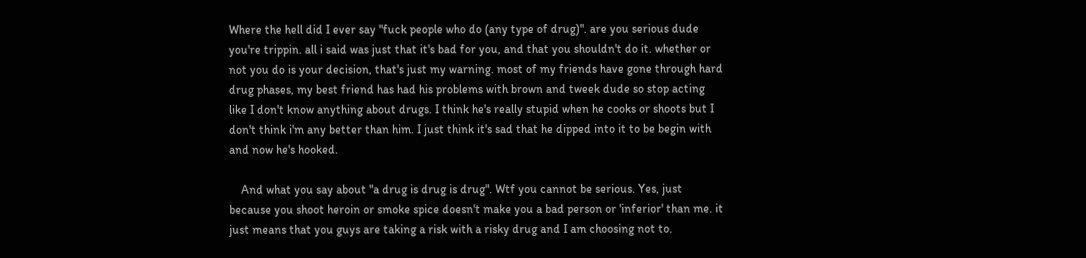Where the hell did I ever say "fuck people who do (any type of drug)". are you serious dude you're trippin. all i said was just that it's bad for you, and that you shouldn't do it. whether or not you do is your decision, that's just my warning. most of my friends have gone through hard drug phases, my best friend has had his problems with brown and tweek dude so stop acting like I don't know anything about drugs. I think he's really stupid when he cooks or shoots but I don't think i'm any better than him. I just think it's sad that he dipped into it to be begin with and now he's hooked.

    And what you say about "a drug is drug is drug". Wtf you cannot be serious. Yes, just because you shoot heroin or smoke spice doesn't make you a bad person or 'inferior' than me. it just means that you guys are taking a risk with a risky drug and I am choosing not to.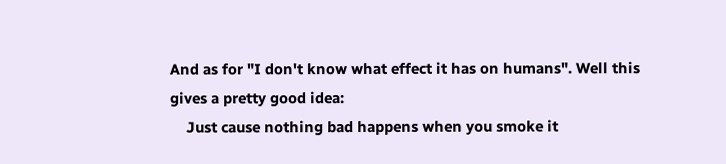And as for "I don't know what effect it has on humans". Well this gives a pretty good idea:
    Just cause nothing bad happens when you smoke it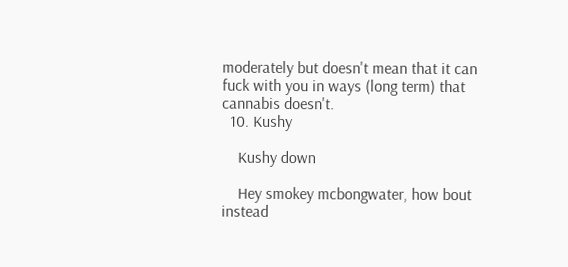moderately but doesn't mean that it can fuck with you in ways (long term) that cannabis doesn't.
  10. Kushy

    Kushy down

    Hey smokey mcbongwater, how bout instead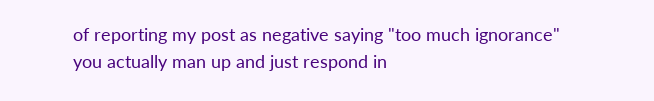of reporting my post as negative saying "too much ignorance" you actually man up and just respond in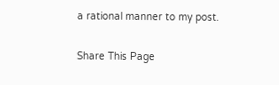a rational manner to my post.

Share This Page